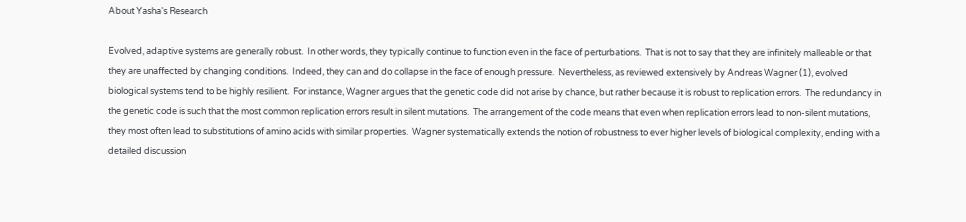About Yasha's Research

Evolved, adaptive systems are generally robust.  In other words, they typically continue to function even in the face of perturbations.  That is not to say that they are infinitely malleable or that they are unaffected by changing conditions.  Indeed, they can and do collapse in the face of enough pressure.  Nevertheless, as reviewed extensively by Andreas Wagner (1), evolved biological systems tend to be highly resilient.  For instance, Wagner argues that the genetic code did not arise by chance, but rather because it is robust to replication errors.  The redundancy in the genetic code is such that the most common replication errors result in silent mutations.  The arrangement of the code means that even when replication errors lead to non-silent mutations, they most often lead to substitutions of amino acids with similar properties.  Wagner systematically extends the notion of robustness to ever higher levels of biological complexity, ending with a detailed discussion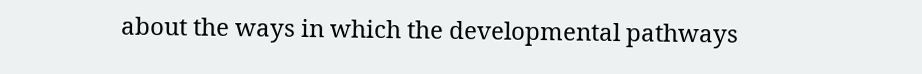about the ways in which the developmental pathways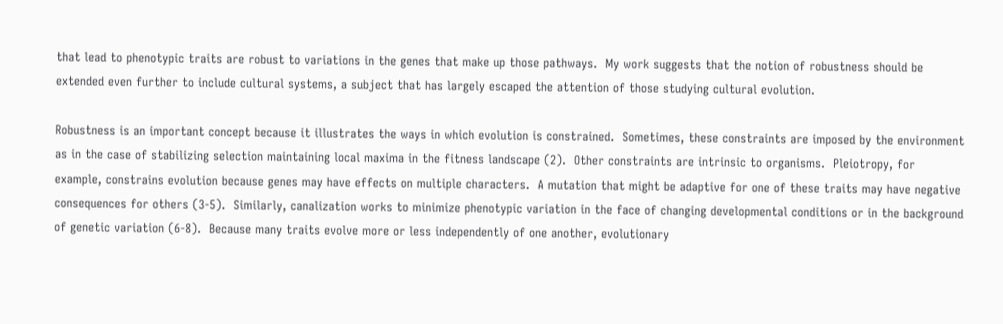that lead to phenotypic traits are robust to variations in the genes that make up those pathways.  My work suggests that the notion of robustness should be extended even further to include cultural systems, a subject that has largely escaped the attention of those studying cultural evolution.

Robustness is an important concept because it illustrates the ways in which evolution is constrained.  Sometimes, these constraints are imposed by the environment as in the case of stabilizing selection maintaining local maxima in the fitness landscape (2).  Other constraints are intrinsic to organisms.  Pleiotropy, for example, constrains evolution because genes may have effects on multiple characters.  A mutation that might be adaptive for one of these traits may have negative consequences for others (3-5).  Similarly, canalization works to minimize phenotypic variation in the face of changing developmental conditions or in the background of genetic variation (6-8).  Because many traits evolve more or less independently of one another, evolutionary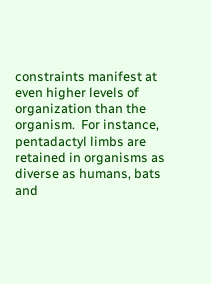constraints manifest at even higher levels of organization than the organism.  For instance, pentadactyl limbs are retained in organisms as diverse as humans, bats and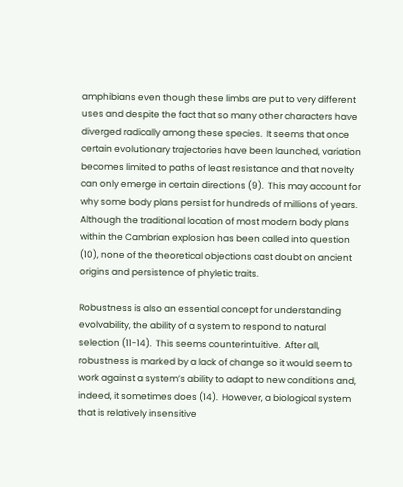amphibians even though these limbs are put to very different uses and despite the fact that so many other characters have diverged radically among these species.  It seems that once certain evolutionary trajectories have been launched, variation becomes limited to paths of least resistance and that novelty can only emerge in certain directions (9).  This may account for why some body plans persist for hundreds of millions of years.  Although the traditional location of most modern body plans within the Cambrian explosion has been called into question (10), none of the theoretical objections cast doubt on ancient origins and persistence of phyletic traits.

Robustness is also an essential concept for understanding evolvability, the ability of a system to respond to natural selection (11-14).  This seems counterintuitive.  After all, robustness is marked by a lack of change so it would seem to work against a system’s ability to adapt to new conditions and, indeed, it sometimes does (14).  However, a biological system that is relatively insensitive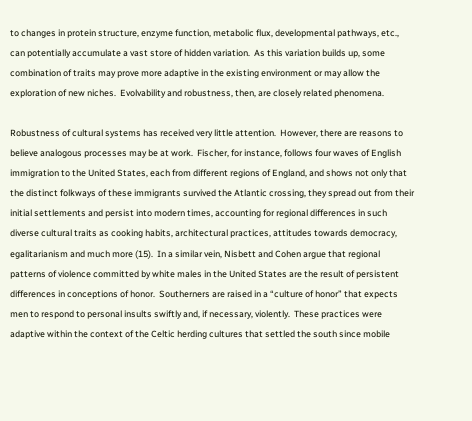to changes in protein structure, enzyme function, metabolic flux, developmental pathways, etc., can potentially accumulate a vast store of hidden variation.  As this variation builds up, some combination of traits may prove more adaptive in the existing environment or may allow the exploration of new niches.  Evolvability and robustness, then, are closely related phenomena.

Robustness of cultural systems has received very little attention.  However, there are reasons to believe analogous processes may be at work.  Fischer, for instance, follows four waves of English immigration to the United States, each from different regions of England, and shows not only that the distinct folkways of these immigrants survived the Atlantic crossing, they spread out from their initial settlements and persist into modern times, accounting for regional differences in such diverse cultural traits as cooking habits, architectural practices, attitudes towards democracy, egalitarianism and much more (15).  In a similar vein, Nisbett and Cohen argue that regional patterns of violence committed by white males in the United States are the result of persistent differences in conceptions of honor.  Southerners are raised in a “culture of honor” that expects men to respond to personal insults swiftly and, if necessary, violently.  These practices were adaptive within the context of the Celtic herding cultures that settled the south since mobile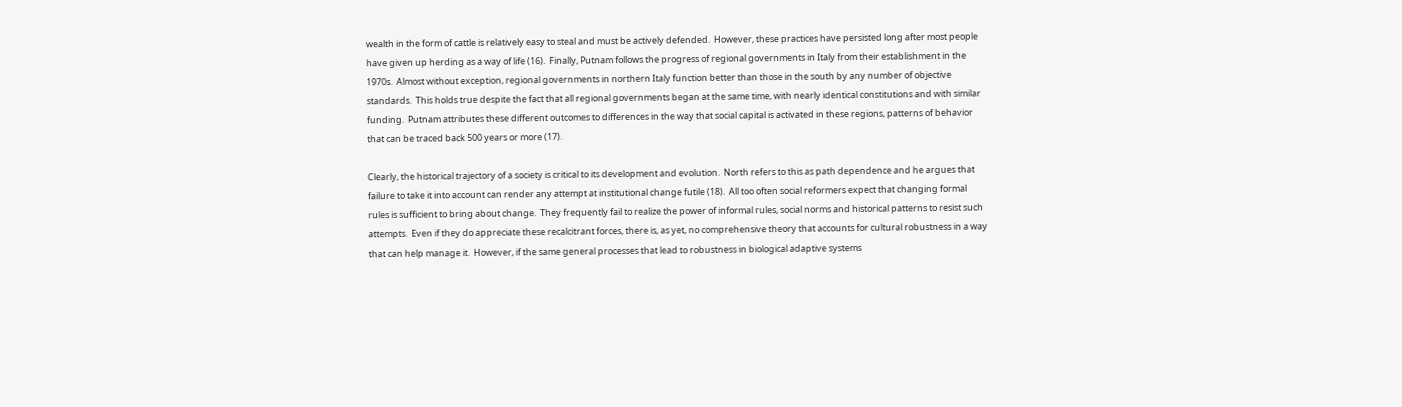wealth in the form of cattle is relatively easy to steal and must be actively defended.  However, these practices have persisted long after most people have given up herding as a way of life (16).  Finally, Putnam follows the progress of regional governments in Italy from their establishment in the 1970s.  Almost without exception, regional governments in northern Italy function better than those in the south by any number of objective standards.  This holds true despite the fact that all regional governments began at the same time, with nearly identical constitutions and with similar funding.  Putnam attributes these different outcomes to differences in the way that social capital is activated in these regions, patterns of behavior that can be traced back 500 years or more (17).

Clearly, the historical trajectory of a society is critical to its development and evolution.  North refers to this as path dependence and he argues that failure to take it into account can render any attempt at institutional change futile (18).  All too often social reformers expect that changing formal rules is sufficient to bring about change.  They frequently fail to realize the power of informal rules, social norms and historical patterns to resist such attempts.  Even if they do appreciate these recalcitrant forces, there is, as yet, no comprehensive theory that accounts for cultural robustness in a way that can help manage it.  However, if the same general processes that lead to robustness in biological adaptive systems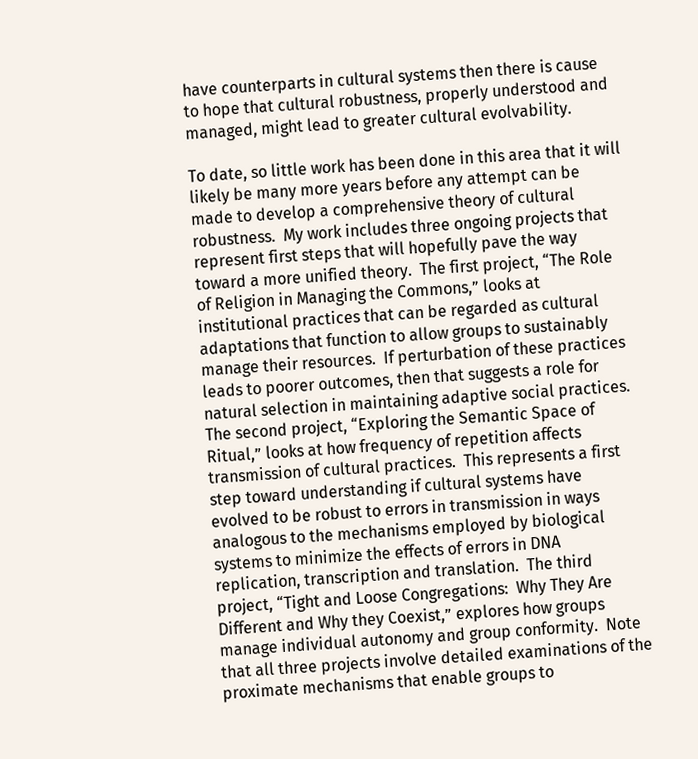have counterparts in cultural systems then there is cause to hope that cultural robustness, properly understood and managed, might lead to greater cultural evolvability.

To date, so little work has been done in this area that it will likely be many more years before any attempt can be made to develop a comprehensive theory of cultural robustness.  My work includes three ongoing projects that represent first steps that will hopefully pave the way toward a more unified theory.  The first project, “The Role of Religion in Managing the Commons,” looks at institutional practices that can be regarded as cultural adaptations that function to allow groups to sustainably manage their resources.  If perturbation of these practices leads to poorer outcomes, then that suggests a role for natural selection in maintaining adaptive social practices.  The second project, “Exploring the Semantic Space of Ritual,” looks at how frequency of repetition affects transmission of cultural practices.  This represents a first step toward understanding if cultural systems have evolved to be robust to errors in transmission in ways analogous to the mechanisms employed by biological systems to minimize the effects of errors in DNA replication, transcription and translation.  The third project, “Tight and Loose Congregations:  Why They Are Different and Why they Coexist,” explores how groups manage individual autonomy and group conformity.  Note that all three projects involve detailed examinations of the proximate mechanisms that enable groups to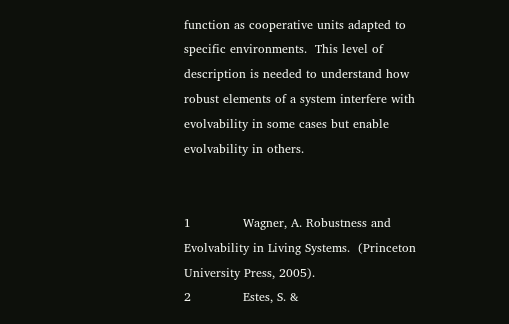function as cooperative units adapted to specific environments.  This level of description is needed to understand how robust elements of a system interfere with evolvability in some cases but enable evolvability in others.


1             Wagner, A. Robustness and Evolvability in Living Systems.  (Princeton University Press, 2005).
2             Estes, S. &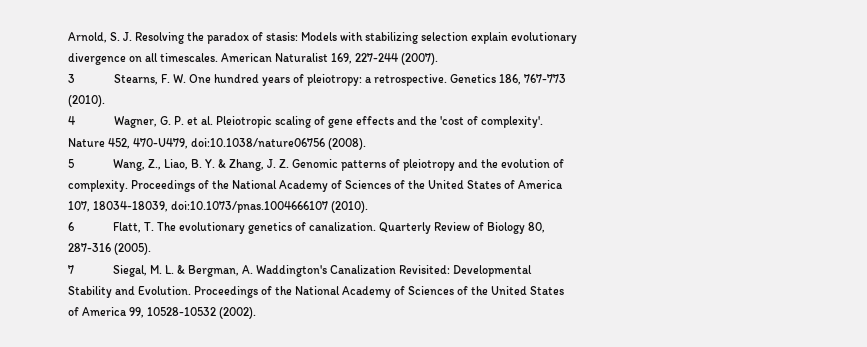Arnold, S. J. Resolving the paradox of stasis: Models with stabilizing selection explain evolutionary divergence on all timescales. American Naturalist 169, 227-244 (2007).
3             Stearns, F. W. One hundred years of pleiotropy: a retrospective. Genetics 186, 767-773 (2010).
4             Wagner, G. P. et al. Pleiotropic scaling of gene effects and the 'cost of complexity'. Nature 452, 470-U479, doi:10.1038/nature06756 (2008).
5             Wang, Z., Liao, B. Y. & Zhang, J. Z. Genomic patterns of pleiotropy and the evolution of complexity. Proceedings of the National Academy of Sciences of the United States of America 107, 18034-18039, doi:10.1073/pnas.1004666107 (2010).
6             Flatt, T. The evolutionary genetics of canalization. Quarterly Review of Biology 80, 287-316 (2005).
7             Siegal, M. L. & Bergman, A. Waddington's Canalization Revisited: Developmental Stability and Evolution. Proceedings of the National Academy of Sciences of the United States of America 99, 10528-10532 (2002).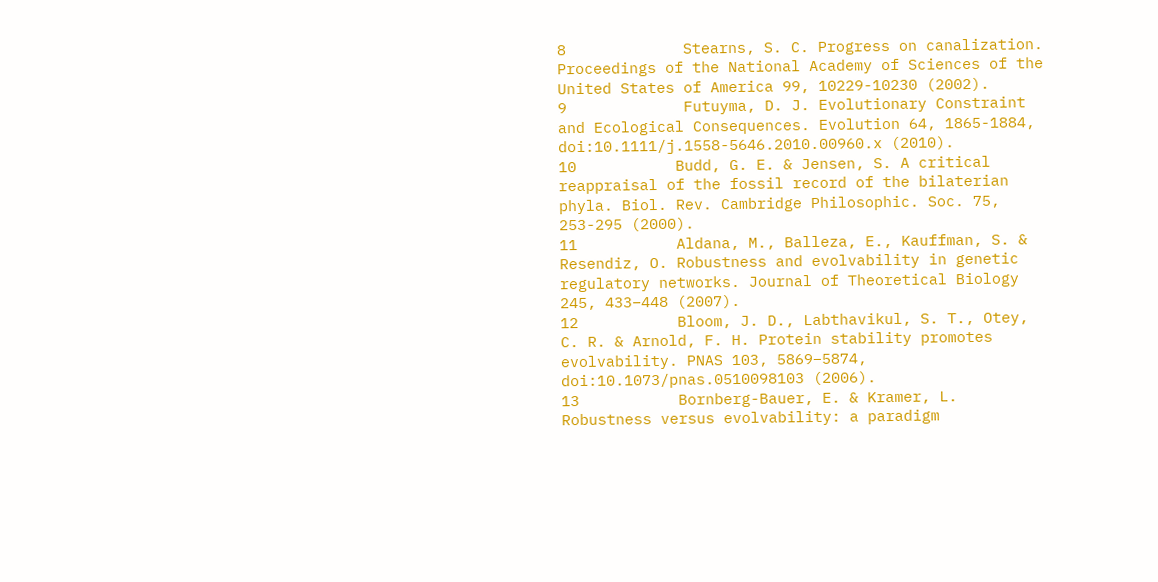8             Stearns, S. C. Progress on canalization. Proceedings of the National Academy of Sciences of the United States of America 99, 10229-10230 (2002).
9             Futuyma, D. J. Evolutionary Constraint and Ecological Consequences. Evolution 64, 1865-1884, doi:10.1111/j.1558-5646.2010.00960.x (2010).
10           Budd, G. E. & Jensen, S. A critical reappraisal of the fossil record of the bilaterian phyla. Biol. Rev. Cambridge Philosophic. Soc. 75, 253-295 (2000).
11           Aldana, M., Balleza, E., Kauffman, S. & Resendiz, O. Robustness and evolvability in genetic regulatory networks. Journal of Theoretical Biology 245, 433–448 (2007).
12           Bloom, J. D., Labthavikul, S. T., Otey, C. R. & Arnold, F. H. Protein stability promotes evolvability. PNAS 103, 5869–5874, doi:10.1073/pnas.0510098103 (2006).
13           Bornberg-Bauer, E. & Kramer, L. Robustness versus evolvability: a paradigm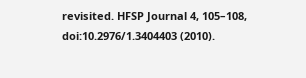revisited. HFSP Journal 4, 105–108, doi:10.2976/1.3404403 (2010).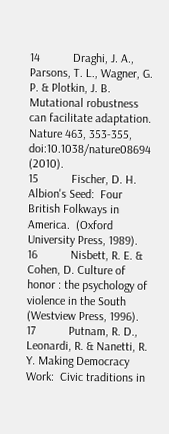14           Draghi, J. A., Parsons, T. L., Wagner, G. P. & Plotkin, J. B. Mutational robustness can facilitate adaptation. Nature 463, 353-355, doi:10.1038/nature08694 (2010).
15           Fischer, D. H. Albion's Seed:  Four British Folkways in America.  (Oxford University Press, 1989).
16           Nisbett, R. E. & Cohen, D. Culture of honor : the psychology of violence in the South (Westview Press, 1996).
17           Putnam, R. D., Leonardi, R. & Nanetti, R. Y. Making Democracy Work:  Civic traditions in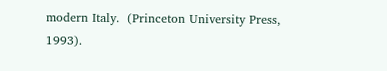modern Italy.  (Princeton University Press, 1993).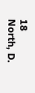18           North, D.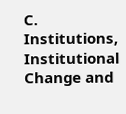C. Institutions, Institutional Change and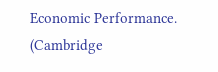Economic Performance.  (Cambridge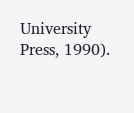University Press, 1990).